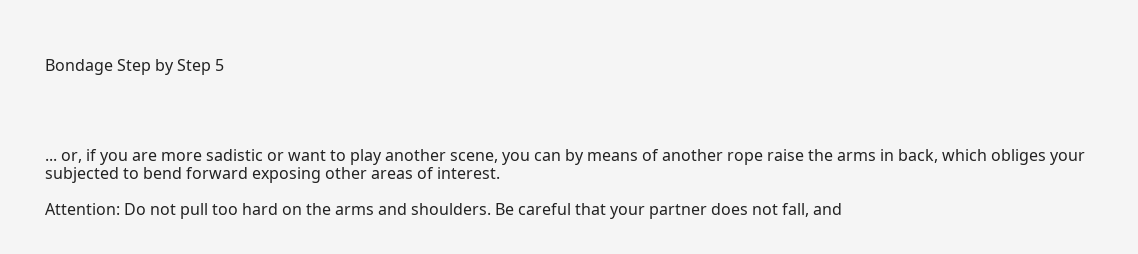Bondage Step by Step 5




... or, if you are more sadistic or want to play another scene, you can by means of another rope raise the arms in back, which obliges your subjected to bend forward exposing other areas of interest.

Attention: Do not pull too hard on the arms and shoulders. Be careful that your partner does not fall, and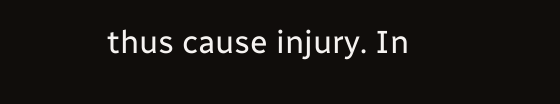thus cause injury. In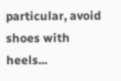particular, avoid shoes with heels...